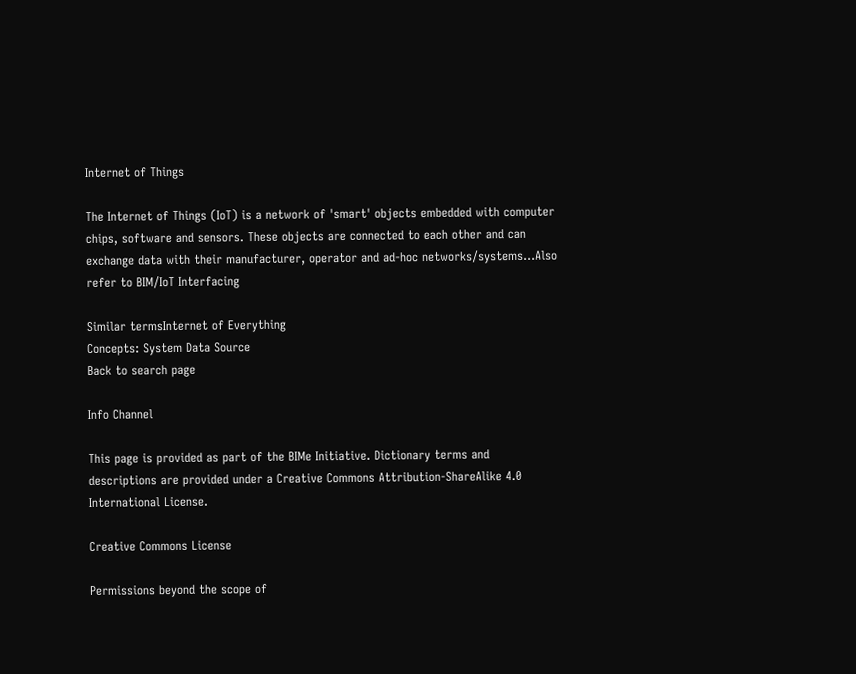Internet of Things

The Internet of Things (IoT) is a network of 'smart' objects embedded with computer chips, software and sensors. These objects are connected to each other and can exchange data with their manufacturer, operator and ad-hoc networks/systems...Also refer to BIM/IoT Interfacing

Similar termsInternet of Everything
Concepts: System Data Source
Back to search page

Info Channel

This page is provided as part of the BIMe Initiative. Dictionary terms and descriptions are provided under a Creative Commons Attribution-ShareAlike 4.0 International License.

Creative Commons License

Permissions beyond the scope of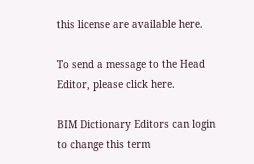this license are available here.

To send a message to the Head Editor, please click here.

BIM Dictionary Editors can login to change this term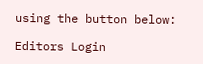using the button below:

Editors Login